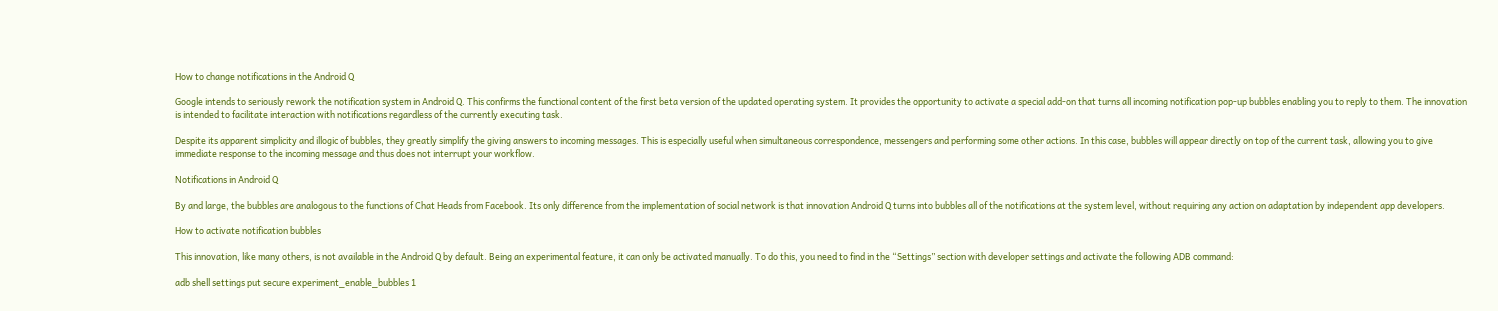How to change notifications in the Android Q

Google intends to seriously rework the notification system in Android Q. This confirms the functional content of the first beta version of the updated operating system. It provides the opportunity to activate a special add-on that turns all incoming notification pop-up bubbles enabling you to reply to them. The innovation is intended to facilitate interaction with notifications regardless of the currently executing task.

Despite its apparent simplicity and illogic of bubbles, they greatly simplify the giving answers to incoming messages. This is especially useful when simultaneous correspondence, messengers and performing some other actions. In this case, bubbles will appear directly on top of the current task, allowing you to give immediate response to the incoming message and thus does not interrupt your workflow.

Notifications in Android Q

By and large, the bubbles are analogous to the functions of Chat Heads from Facebook. Its only difference from the implementation of social network is that innovation Android Q turns into bubbles all of the notifications at the system level, without requiring any action on adaptation by independent app developers.

How to activate notification bubbles

This innovation, like many others, is not available in the Android Q by default. Being an experimental feature, it can only be activated manually. To do this, you need to find in the “Settings” section with developer settings and activate the following ADB command:

adb shell settings put secure experiment_enable_bubbles 1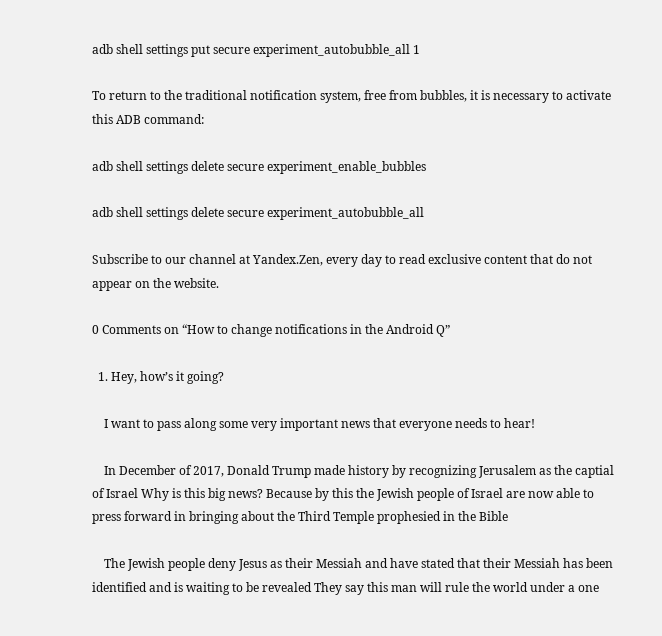adb shell settings put secure experiment_autobubble_all 1

To return to the traditional notification system, free from bubbles, it is necessary to activate this ADB command:

adb shell settings delete secure experiment_enable_bubbles

adb shell settings delete secure experiment_autobubble_all

Subscribe to our channel at Yandex.Zen, every day to read exclusive content that do not appear on the website.

0 Comments on “How to change notifications in the Android Q”

  1. Hey, how’s it going?

    I want to pass along some very important news that everyone needs to hear!

    In December of 2017, Donald Trump made history by recognizing Jerusalem as the captial of Israel Why is this big news? Because by this the Jewish people of Israel are now able to press forward in bringing about the Third Temple prophesied in the Bible

    The Jewish people deny Jesus as their Messiah and have stated that their Messiah has been identified and is waiting to be revealed They say this man will rule the world under a one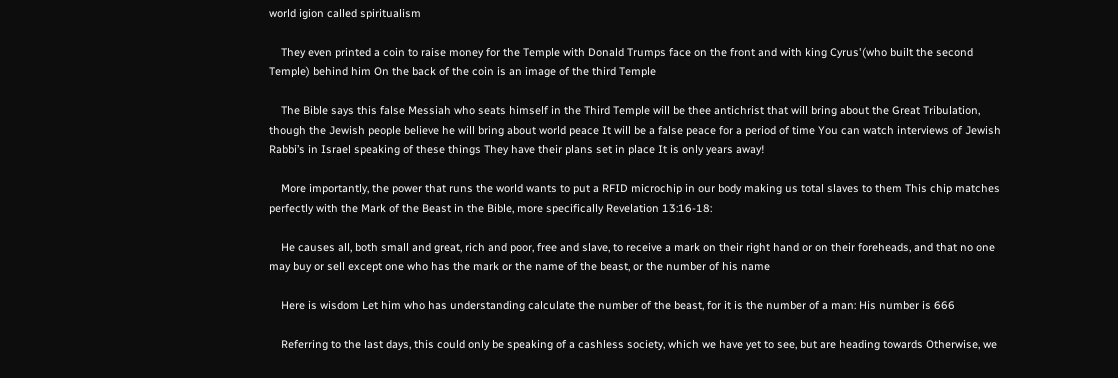world igion called spiritualism

    They even printed a coin to raise money for the Temple with Donald Trumps face on the front and with king Cyrus'(who built the second Temple) behind him On the back of the coin is an image of the third Temple

    The Bible says this false Messiah who seats himself in the Third Temple will be thee antichrist that will bring about the Great Tribulation, though the Jewish people believe he will bring about world peace It will be a false peace for a period of time You can watch interviews of Jewish Rabbi’s in Israel speaking of these things They have their plans set in place It is only years away!

    More importantly, the power that runs the world wants to put a RFID microchip in our body making us total slaves to them This chip matches perfectly with the Mark of the Beast in the Bible, more specifically Revelation 13:16-18:

    He causes all, both small and great, rich and poor, free and slave, to receive a mark on their right hand or on their foreheads, and that no one may buy or sell except one who has the mark or the name of the beast, or the number of his name

    Here is wisdom Let him who has understanding calculate the number of the beast, for it is the number of a man: His number is 666

    Referring to the last days, this could only be speaking of a cashless society, which we have yet to see, but are heading towards Otherwise, we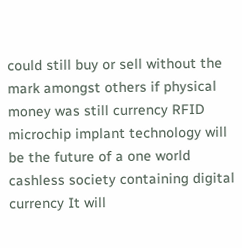could still buy or sell without the mark amongst others if physical money was still currency RFID microchip implant technology will be the future of a one world cashless society containing digital currency It will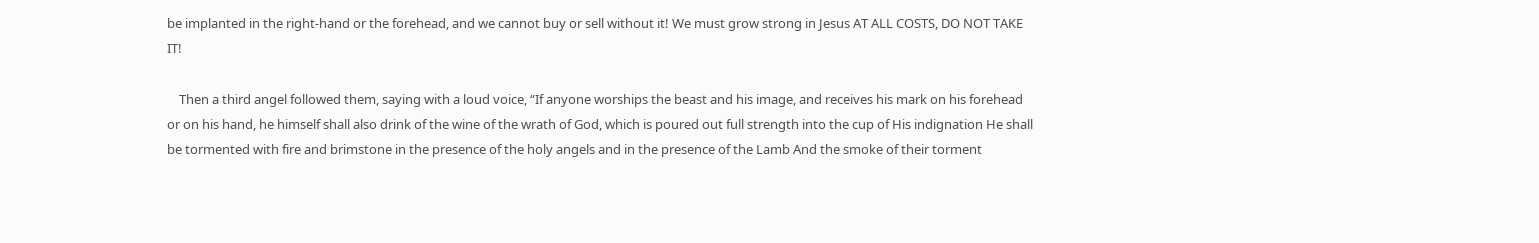be implanted in the right-hand or the forehead, and we cannot buy or sell without it! We must grow strong in Jesus AT ALL COSTS, DO NOT TAKE IT!

    Then a third angel followed them, saying with a loud voice, “If anyone worships the beast and his image, and receives his mark on his forehead or on his hand, he himself shall also drink of the wine of the wrath of God, which is poured out full strength into the cup of His indignation He shall be tormented with fire and brimstone in the presence of the holy angels and in the presence of the Lamb And the smoke of their torment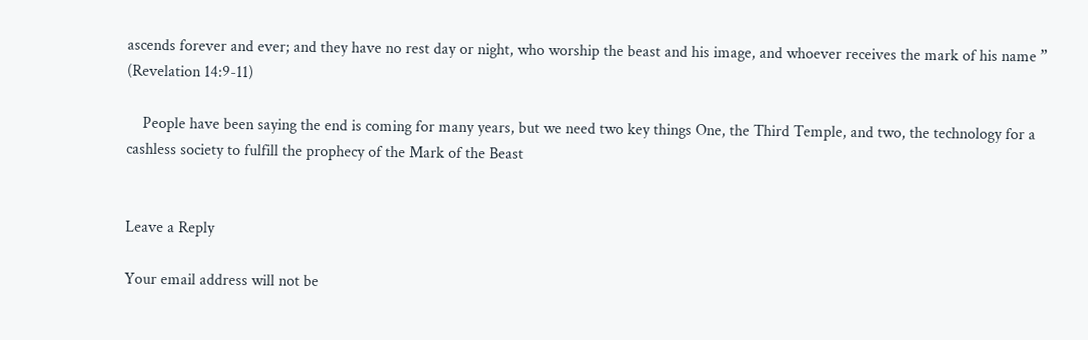ascends forever and ever; and they have no rest day or night, who worship the beast and his image, and whoever receives the mark of his name ” (Revelation 14:9-11)

    People have been saying the end is coming for many years, but we need two key things One, the Third Temple, and two, the technology for a cashless society to fulfill the prophecy of the Mark of the Beast


Leave a Reply

Your email address will not be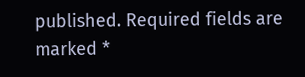published. Required fields are marked *